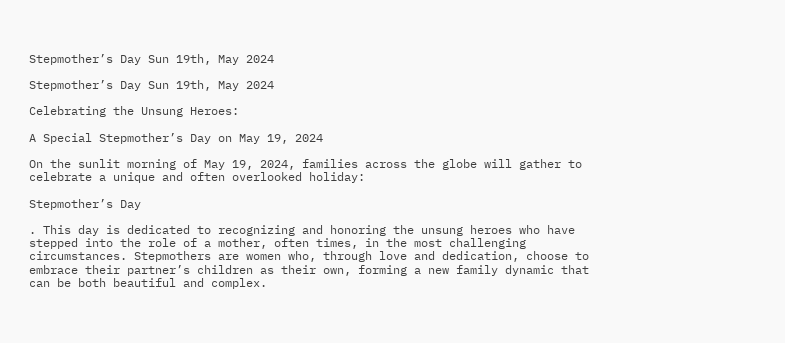Stepmother’s Day Sun 19th, May 2024

Stepmother’s Day Sun 19th, May 2024

Celebrating the Unsung Heroes:

A Special Stepmother’s Day on May 19, 2024

On the sunlit morning of May 19, 2024, families across the globe will gather to celebrate a unique and often overlooked holiday:

Stepmother’s Day

. This day is dedicated to recognizing and honoring the unsung heroes who have stepped into the role of a mother, often times, in the most challenging circumstances. Stepmothers are women who, through love and dedication, choose to embrace their partner’s children as their own, forming a new family dynamic that can be both beautiful and complex.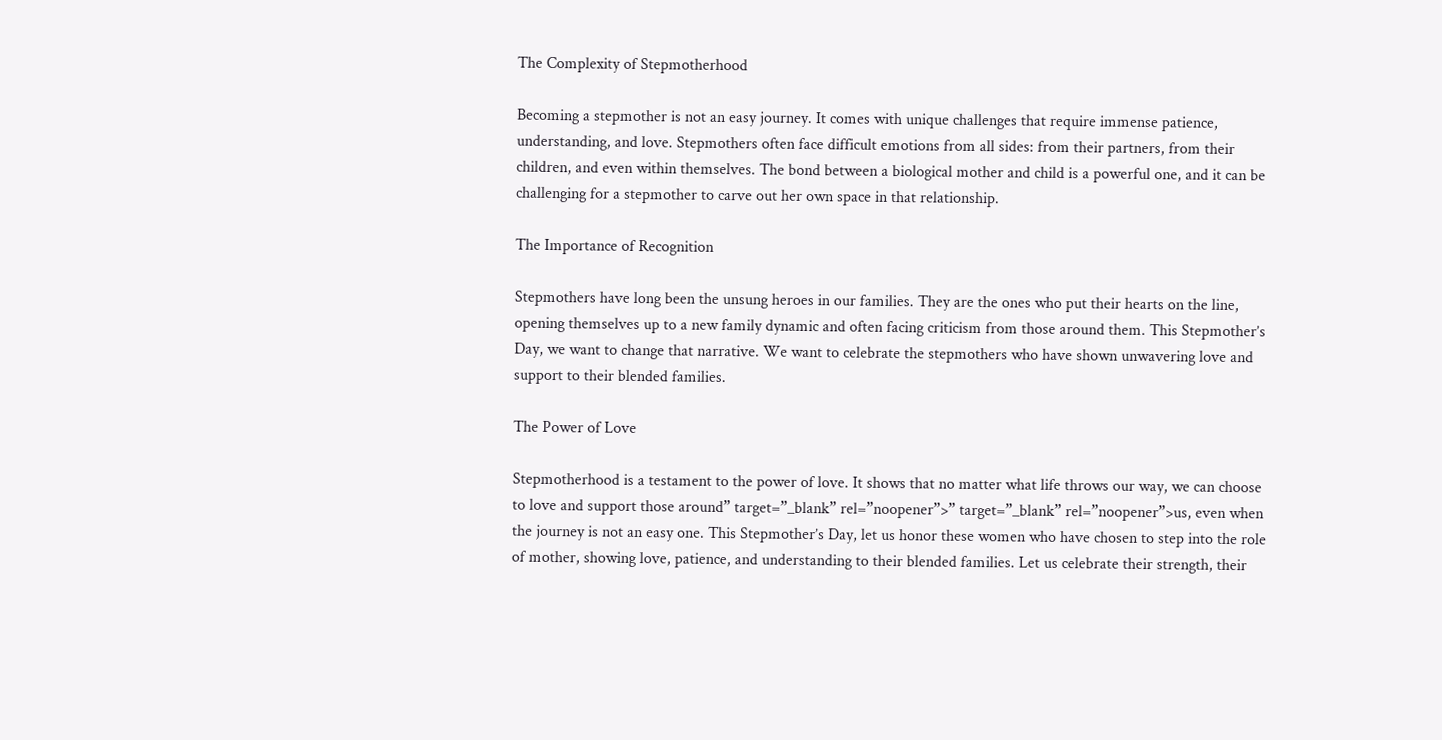The Complexity of Stepmotherhood

Becoming a stepmother is not an easy journey. It comes with unique challenges that require immense patience, understanding, and love. Stepmothers often face difficult emotions from all sides: from their partners, from their children, and even within themselves. The bond between a biological mother and child is a powerful one, and it can be challenging for a stepmother to carve out her own space in that relationship.

The Importance of Recognition

Stepmothers have long been the unsung heroes in our families. They are the ones who put their hearts on the line, opening themselves up to a new family dynamic and often facing criticism from those around them. This Stepmother’s Day, we want to change that narrative. We want to celebrate the stepmothers who have shown unwavering love and support to their blended families.

The Power of Love

Stepmotherhood is a testament to the power of love. It shows that no matter what life throws our way, we can choose to love and support those around” target=”_blank” rel=”noopener”>” target=”_blank” rel=”noopener”>us, even when the journey is not an easy one. This Stepmother’s Day, let us honor these women who have chosen to step into the role of mother, showing love, patience, and understanding to their blended families. Let us celebrate their strength, their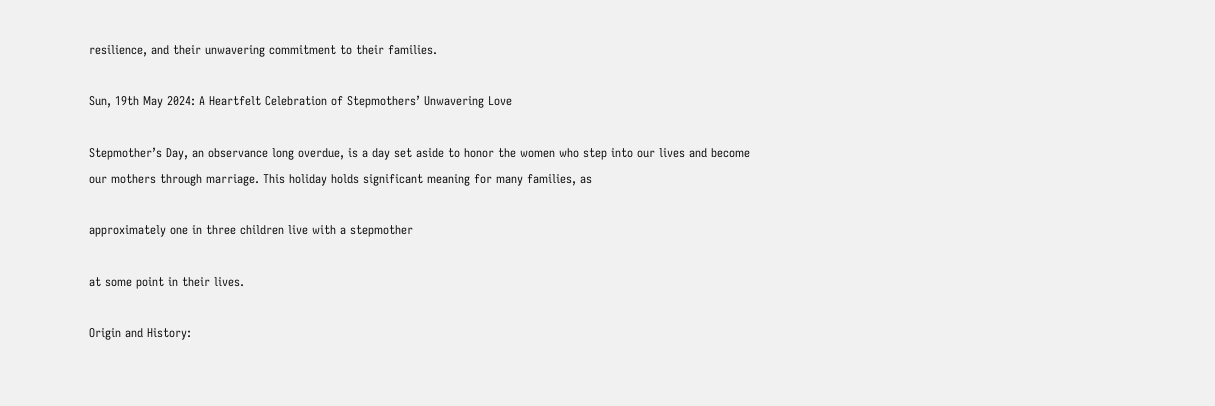resilience, and their unwavering commitment to their families.

Sun, 19th May 2024: A Heartfelt Celebration of Stepmothers’ Unwavering Love

Stepmother’s Day, an observance long overdue, is a day set aside to honor the women who step into our lives and become our mothers through marriage. This holiday holds significant meaning for many families, as

approximately one in three children live with a stepmother

at some point in their lives.

Origin and History: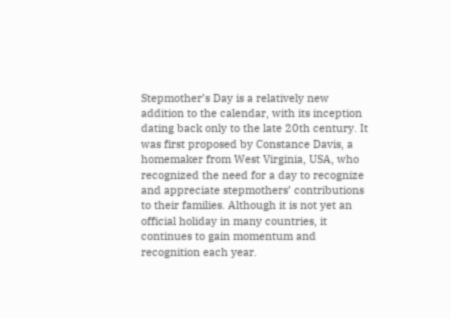Stepmother’s Day is a relatively new addition to the calendar, with its inception dating back only to the late 20th century. It was first proposed by Constance Davis, a homemaker from West Virginia, USA, who recognized the need for a day to recognize and appreciate stepmothers’ contributions to their families. Although it is not yet an official holiday in many countries, it continues to gain momentum and recognition each year.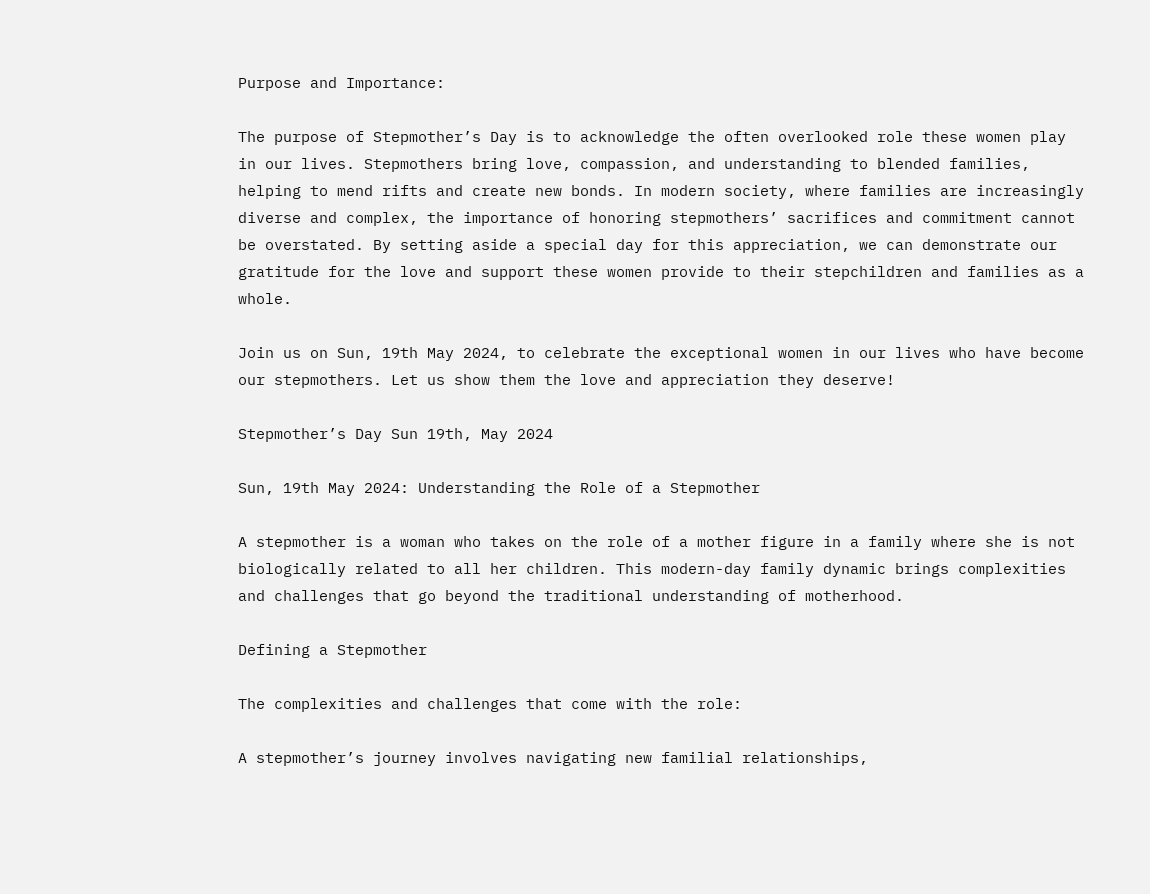Purpose and Importance:

The purpose of Stepmother’s Day is to acknowledge the often overlooked role these women play in our lives. Stepmothers bring love, compassion, and understanding to blended families, helping to mend rifts and create new bonds. In modern society, where families are increasingly diverse and complex, the importance of honoring stepmothers’ sacrifices and commitment cannot be overstated. By setting aside a special day for this appreciation, we can demonstrate our gratitude for the love and support these women provide to their stepchildren and families as a whole.

Join us on Sun, 19th May 2024, to celebrate the exceptional women in our lives who have become our stepmothers. Let us show them the love and appreciation they deserve!

Stepmother’s Day Sun 19th, May 2024

Sun, 19th May 2024: Understanding the Role of a Stepmother

A stepmother is a woman who takes on the role of a mother figure in a family where she is not biologically related to all her children. This modern-day family dynamic brings complexities and challenges that go beyond the traditional understanding of motherhood.

Defining a Stepmother

The complexities and challenges that come with the role:

A stepmother’s journey involves navigating new familial relationships,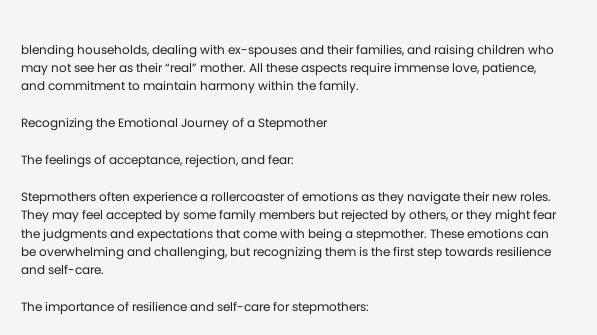blending households, dealing with ex-spouses and their families, and raising children who may not see her as their “real” mother. All these aspects require immense love, patience, and commitment to maintain harmony within the family.

Recognizing the Emotional Journey of a Stepmother

The feelings of acceptance, rejection, and fear:

Stepmothers often experience a rollercoaster of emotions as they navigate their new roles. They may feel accepted by some family members but rejected by others, or they might fear the judgments and expectations that come with being a stepmother. These emotions can be overwhelming and challenging, but recognizing them is the first step towards resilience and self-care.

The importance of resilience and self-care for stepmothers: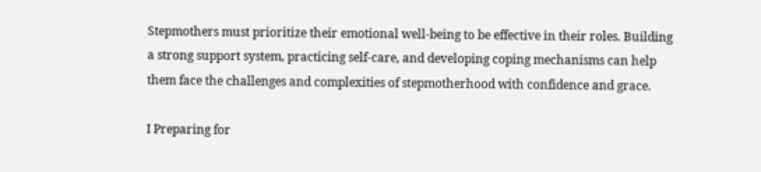Stepmothers must prioritize their emotional well-being to be effective in their roles. Building a strong support system, practicing self-care, and developing coping mechanisms can help them face the challenges and complexities of stepmotherhood with confidence and grace.

I Preparing for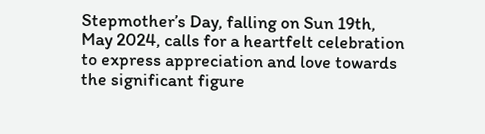Stepmother’s Day, falling on Sun 19th, May 2024, calls for a heartfelt celebration to express appreciation and love towards the significant figure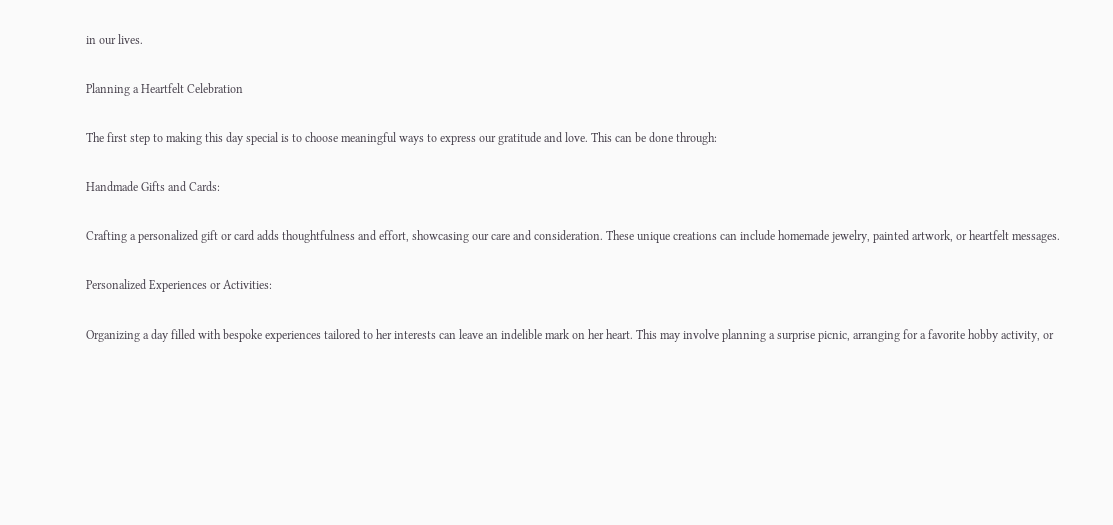in our lives.

Planning a Heartfelt Celebration

The first step to making this day special is to choose meaningful ways to express our gratitude and love. This can be done through:

Handmade Gifts and Cards:

Crafting a personalized gift or card adds thoughtfulness and effort, showcasing our care and consideration. These unique creations can include homemade jewelry, painted artwork, or heartfelt messages.

Personalized Experiences or Activities:

Organizing a day filled with bespoke experiences tailored to her interests can leave an indelible mark on her heart. This may involve planning a surprise picnic, arranging for a favorite hobby activity, or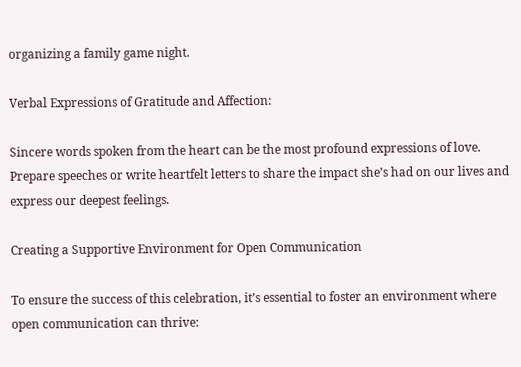organizing a family game night.

Verbal Expressions of Gratitude and Affection:

Sincere words spoken from the heart can be the most profound expressions of love. Prepare speeches or write heartfelt letters to share the impact she’s had on our lives and express our deepest feelings.

Creating a Supportive Environment for Open Communication

To ensure the success of this celebration, it’s essential to foster an environment where open communication can thrive: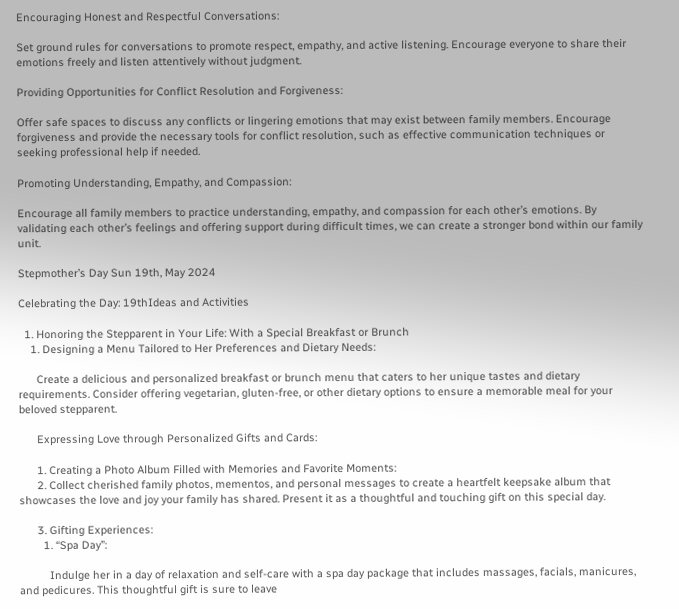Encouraging Honest and Respectful Conversations:

Set ground rules for conversations to promote respect, empathy, and active listening. Encourage everyone to share their emotions freely and listen attentively without judgment.

Providing Opportunities for Conflict Resolution and Forgiveness:

Offer safe spaces to discuss any conflicts or lingering emotions that may exist between family members. Encourage forgiveness and provide the necessary tools for conflict resolution, such as effective communication techniques or seeking professional help if needed.

Promoting Understanding, Empathy, and Compassion:

Encourage all family members to practice understanding, empathy, and compassion for each other’s emotions. By validating each other’s feelings and offering support during difficult times, we can create a stronger bond within our family unit.

Stepmother’s Day Sun 19th, May 2024

Celebrating the Day: 19thIdeas and Activities

  1. Honoring the Stepparent in Your Life: With a Special Breakfast or Brunch
    1. Designing a Menu Tailored to Her Preferences and Dietary Needs:

      Create a delicious and personalized breakfast or brunch menu that caters to her unique tastes and dietary requirements. Consider offering vegetarian, gluten-free, or other dietary options to ensure a memorable meal for your beloved stepparent.

      Expressing Love through Personalized Gifts and Cards:

      1. Creating a Photo Album Filled with Memories and Favorite Moments:
      2. Collect cherished family photos, mementos, and personal messages to create a heartfelt keepsake album that showcases the love and joy your family has shared. Present it as a thoughtful and touching gift on this special day.

      3. Gifting Experiences:
        1. “Spa Day”:

          Indulge her in a day of relaxation and self-care with a spa day package that includes massages, facials, manicures, and pedicures. This thoughtful gift is sure to leave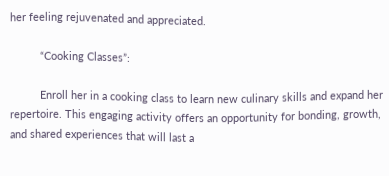her feeling rejuvenated and appreciated.

          “Cooking Classes”:

          Enroll her in a cooking class to learn new culinary skills and expand her repertoire. This engaging activity offers an opportunity for bonding, growth, and shared experiences that will last a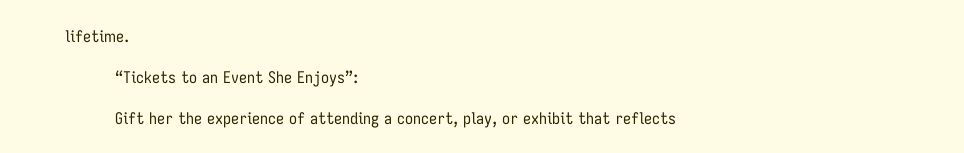lifetime.

          “Tickets to an Event She Enjoys”:

          Gift her the experience of attending a concert, play, or exhibit that reflects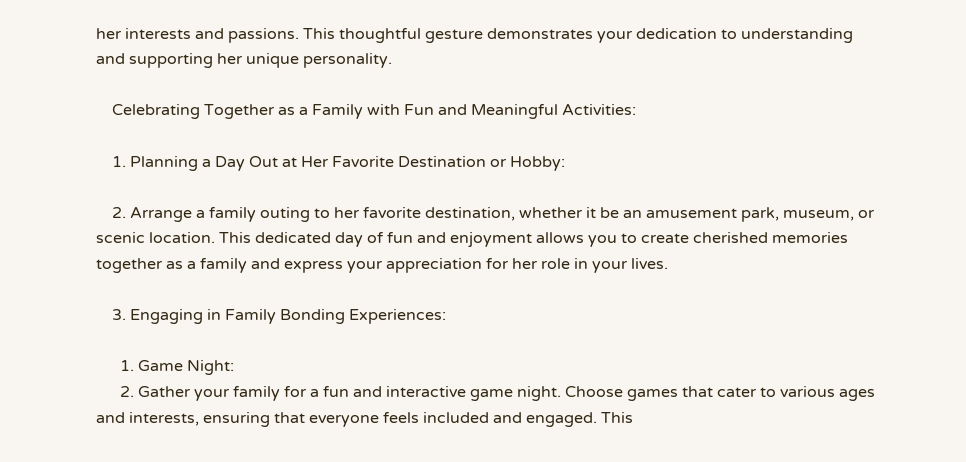her interests and passions. This thoughtful gesture demonstrates your dedication to understanding and supporting her unique personality.

    Celebrating Together as a Family with Fun and Meaningful Activities:

    1. Planning a Day Out at Her Favorite Destination or Hobby:

    2. Arrange a family outing to her favorite destination, whether it be an amusement park, museum, or scenic location. This dedicated day of fun and enjoyment allows you to create cherished memories together as a family and express your appreciation for her role in your lives.

    3. Engaging in Family Bonding Experiences:

      1. Game Night:
      2. Gather your family for a fun and interactive game night. Choose games that cater to various ages and interests, ensuring that everyone feels included and engaged. This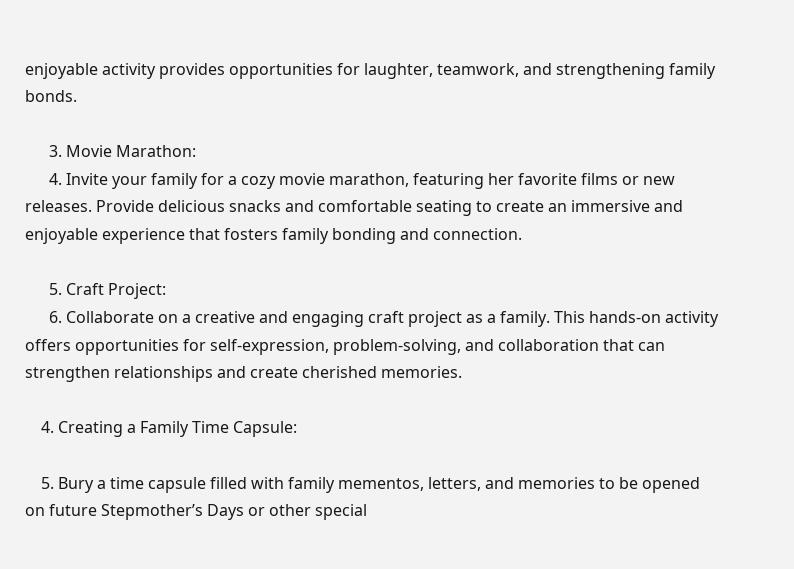enjoyable activity provides opportunities for laughter, teamwork, and strengthening family bonds.

      3. Movie Marathon:
      4. Invite your family for a cozy movie marathon, featuring her favorite films or new releases. Provide delicious snacks and comfortable seating to create an immersive and enjoyable experience that fosters family bonding and connection.

      5. Craft Project:
      6. Collaborate on a creative and engaging craft project as a family. This hands-on activity offers opportunities for self-expression, problem-solving, and collaboration that can strengthen relationships and create cherished memories.

    4. Creating a Family Time Capsule:

    5. Bury a time capsule filled with family mementos, letters, and memories to be opened on future Stepmother’s Days or other special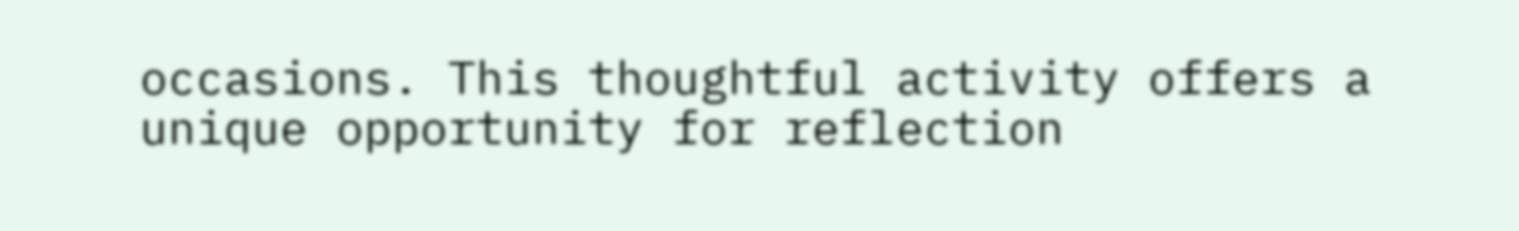occasions. This thoughtful activity offers a unique opportunity for reflection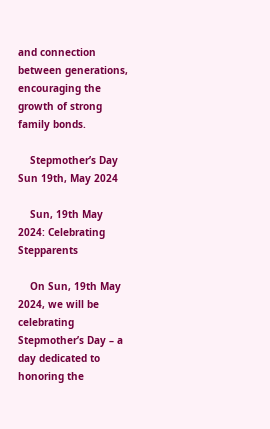and connection between generations, encouraging the growth of strong family bonds.

    Stepmother’s Day Sun 19th, May 2024

    Sun, 19th May 2024: Celebrating Stepparents

    On Sun, 19th May 2024, we will be celebrating Stepmother’s Day – a day dedicated to honoring the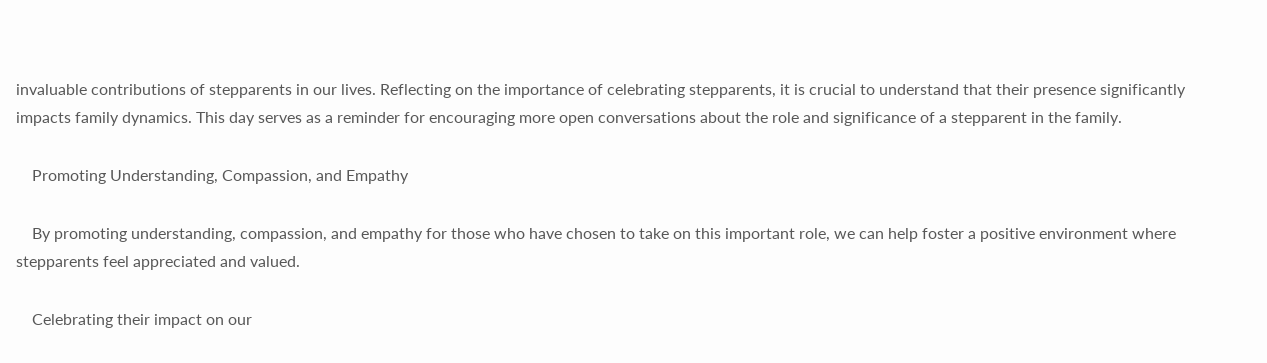invaluable contributions of stepparents in our lives. Reflecting on the importance of celebrating stepparents, it is crucial to understand that their presence significantly impacts family dynamics. This day serves as a reminder for encouraging more open conversations about the role and significance of a stepparent in the family.

    Promoting Understanding, Compassion, and Empathy

    By promoting understanding, compassion, and empathy for those who have chosen to take on this important role, we can help foster a positive environment where stepparents feel appreciated and valued.

    Celebrating their impact on our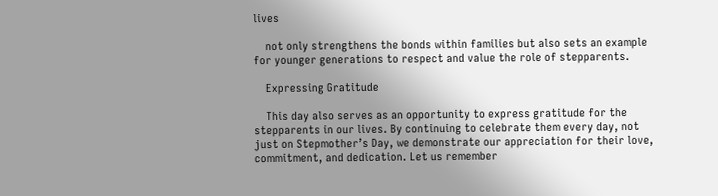lives

    not only strengthens the bonds within families but also sets an example for younger generations to respect and value the role of stepparents.

    Expressing Gratitude

    This day also serves as an opportunity to express gratitude for the stepparents in our lives. By continuing to celebrate them every day, not just on Stepmother’s Day, we demonstrate our appreciation for their love, commitment, and dedication. Let us remember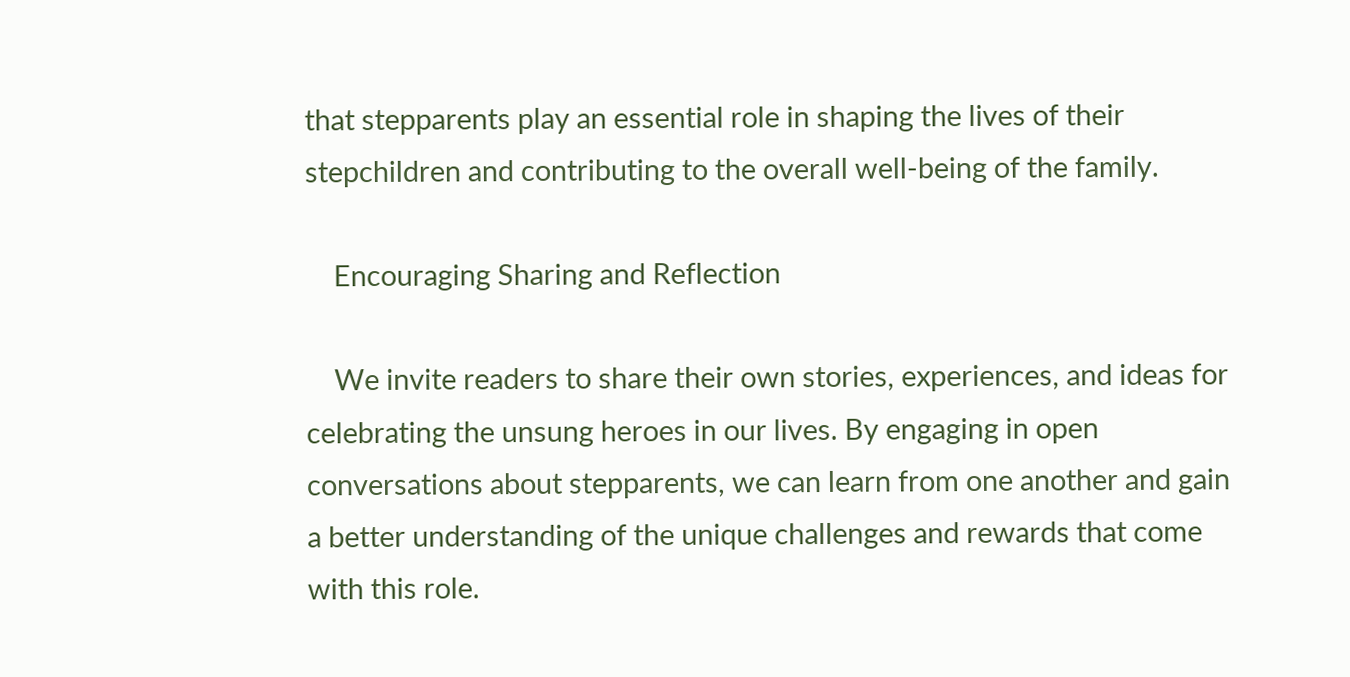that stepparents play an essential role in shaping the lives of their stepchildren and contributing to the overall well-being of the family.

    Encouraging Sharing and Reflection

    We invite readers to share their own stories, experiences, and ideas for celebrating the unsung heroes in our lives. By engaging in open conversations about stepparents, we can learn from one another and gain a better understanding of the unique challenges and rewards that come with this role.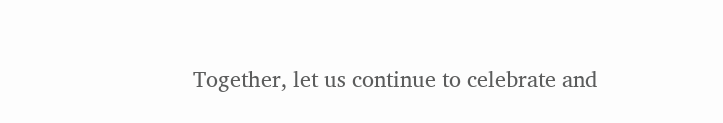Together, let us continue to celebrate and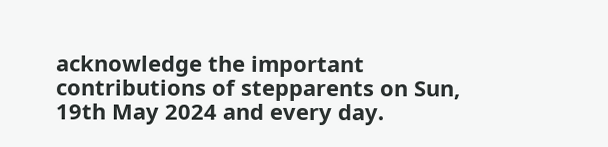acknowledge the important contributions of stepparents on Sun, 19th May 2024 and every day.